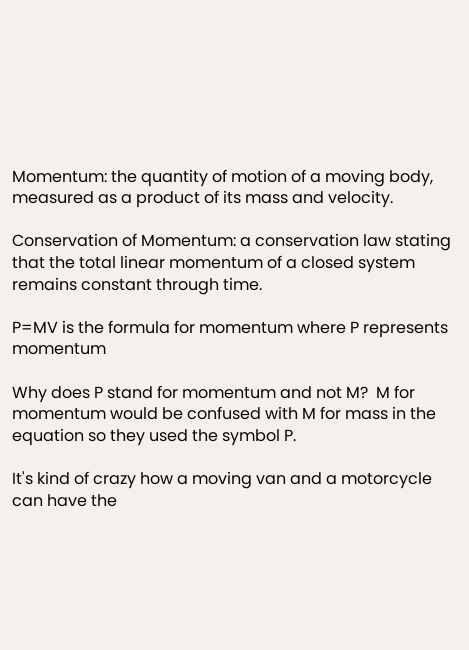Momentum: the quantity of motion of a moving body, measured as a product of its mass and velocity.

Conservation of Momentum: a conservation law stating that the total linear momentum of a closed system remains constant through time.

P=MV is the formula for momentum where P represents momentum

Why does P stand for momentum and not M?  M for momentum would be confused with M for mass in the equation so they used the symbol P.

It's kind of crazy how a moving van and a motorcycle can have the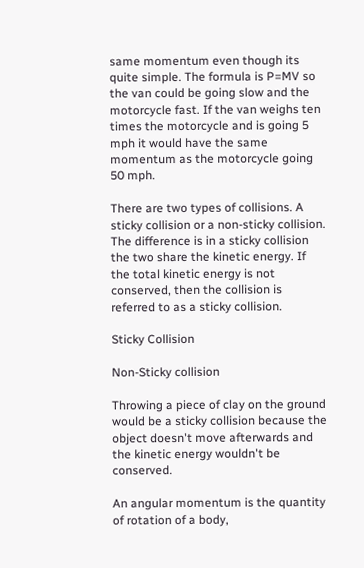same momentum even though its quite simple. The formula is P=MV so the van could be going slow and the motorcycle fast. If the van weighs ten times the motorcycle and is going 5 mph it would have the same momentum as the motorcycle going 50 mph.

There are two types of collisions. A sticky collision or a non-sticky collision. The difference is in a sticky collision the two share the kinetic energy. If the total kinetic energy is not conserved, then the collision is referred to as a sticky collision.

Sticky Collision

Non-Sticky collision

Throwing a piece of clay on the ground would be a sticky collision because the object doesn't move afterwards and the kinetic energy wouldn't be conserved.

An angular momentum is the quantity of rotation of a body,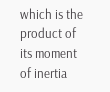which is the product of its moment of inertia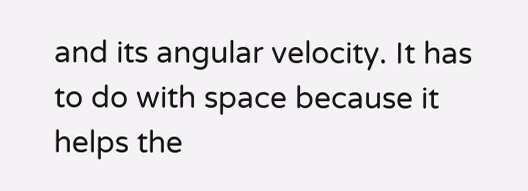and its angular velocity. It has to do with space because it helps the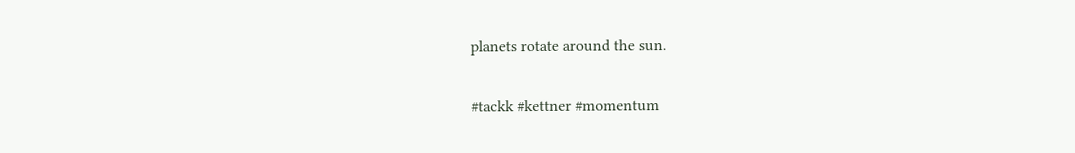planets rotate around the sun.

#tackk #kettner #momentum